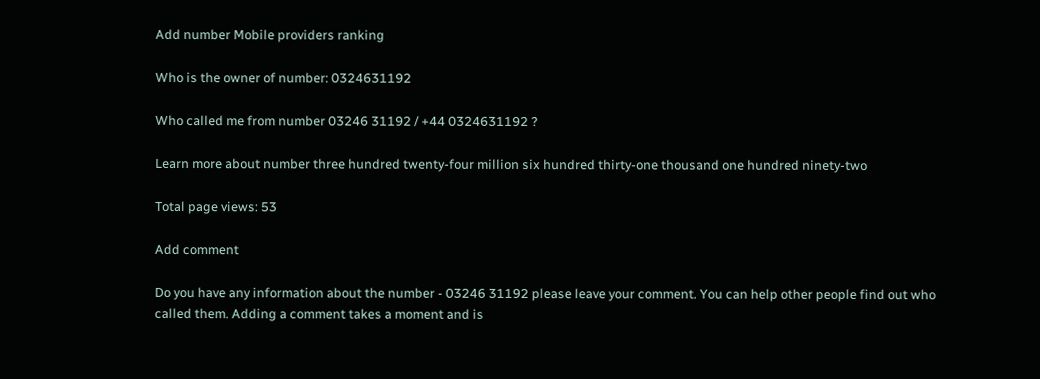Add number Mobile providers ranking

Who is the owner of number: 0324631192

Who called me from number 03246 31192 / +44 0324631192 ?

Learn more about number three hundred twenty-four million six hundred thirty-one thousand one hundred ninety-two

Total page views: 53

Add comment

Do you have any information about the number - 03246 31192 please leave your comment. You can help other people find out who called them. Adding a comment takes a moment and is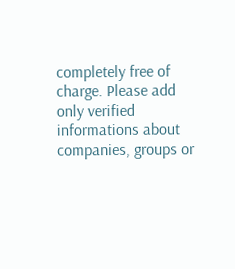completely free of charge. Please add only verified informations about companies, groups or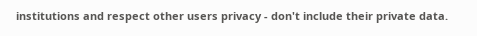institutions and respect other users privacy - don't include their private data.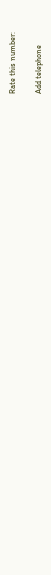Rate this number:

Add telephone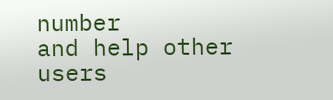number
and help other users